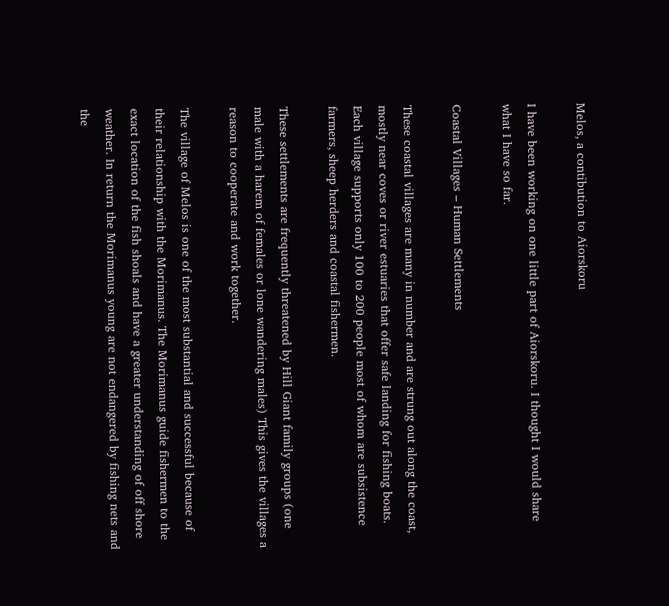Melos, a contibution to Aiorskoru

I have been working on one little part of Aiorskoru. I thought I would share what I have so far.

Coastal Villages – Human Settlements

These coastal villages are many in number and are strung out along the coast, mostly near coves or river estuaries that offer safe landing for fishing boats. Each village supports only 100 to 200 people most of whom are subsistence farmers, sheep herders and coastal fishermen.

These settlements are frequently threatened by Hill Giant family groups (one male with a harem of females or lone wandering males) This gives the villages a reason to cooperate and work together.

The village of Melos is one of the most substantial and successful because of their relationship with the Morimanus. The Morimanus guide fishermen to the exact location of the fish shoals and have a greater understanding of off shore weather. In return the Morimanus young are not endangered by fishing nets and the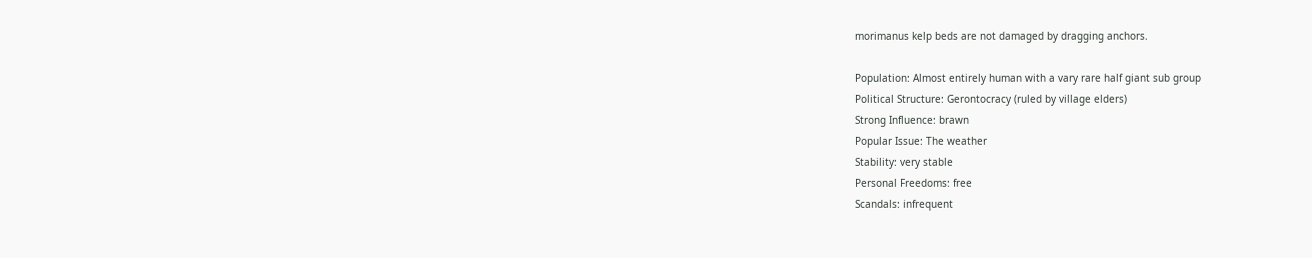morimanus kelp beds are not damaged by dragging anchors.

Population: Almost entirely human with a vary rare half giant sub group
Political Structure: Gerontocracy (ruled by village elders)
Strong Influence: brawn
Popular Issue: The weather
Stability: very stable
Personal Freedoms: free
Scandals: infrequent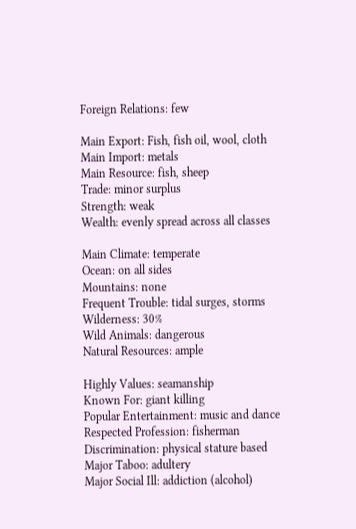Foreign Relations: few

Main Export: Fish, fish oil, wool, cloth
Main Import: metals
Main Resource: fish, sheep
Trade: minor surplus
Strength: weak
Wealth: evenly spread across all classes

Main Climate: temperate
Ocean: on all sides
Mountains: none
Frequent Trouble: tidal surges, storms
Wilderness: 30%
Wild Animals: dangerous
Natural Resources: ample

Highly Values: seamanship
Known For: giant killing
Popular Entertainment: music and dance
Respected Profession: fisherman
Discrimination: physical stature based
Major Taboo: adultery
Major Social Ill: addiction (alcohol)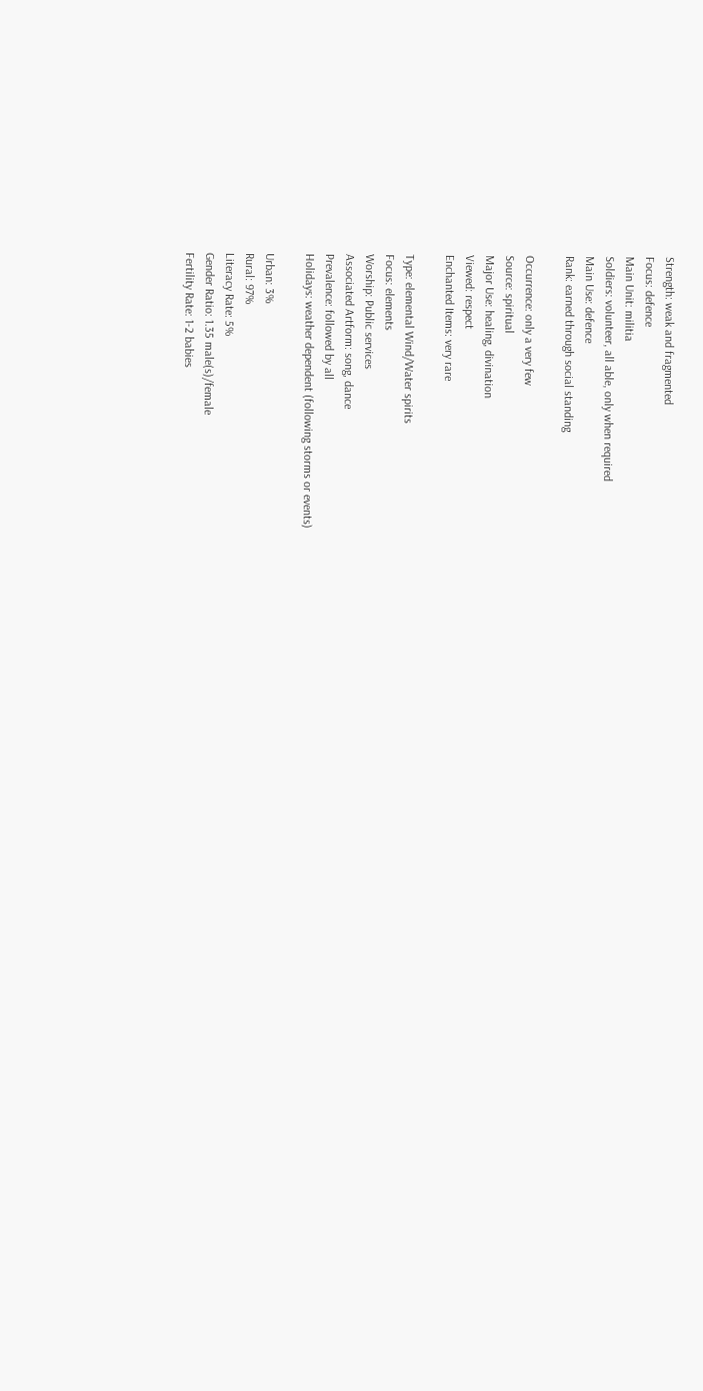Strength: weak and fragmented
Focus: defence
Main Unit: militia
Soldiers: volunteer, all able, only when required
Main Use: defence
Rank: earned through social standing

Occurrence: only a very few
Source: spiritual
Major Use: healing, divination
Viewed: respect
Enchanted Items: very rare

Type: elemental Wind/Water spirits
Focus: elements
Worship: Public services
Associated Artform: song, dance
Prevalence: followed by all
Holidays: weather dependent (following storms or events)

Urban: 3%
Rural: 97%
Literacy Rate: 5%
Gender Ratio: 1.35 male(s)/female
Fertility Rate: 1-2 babies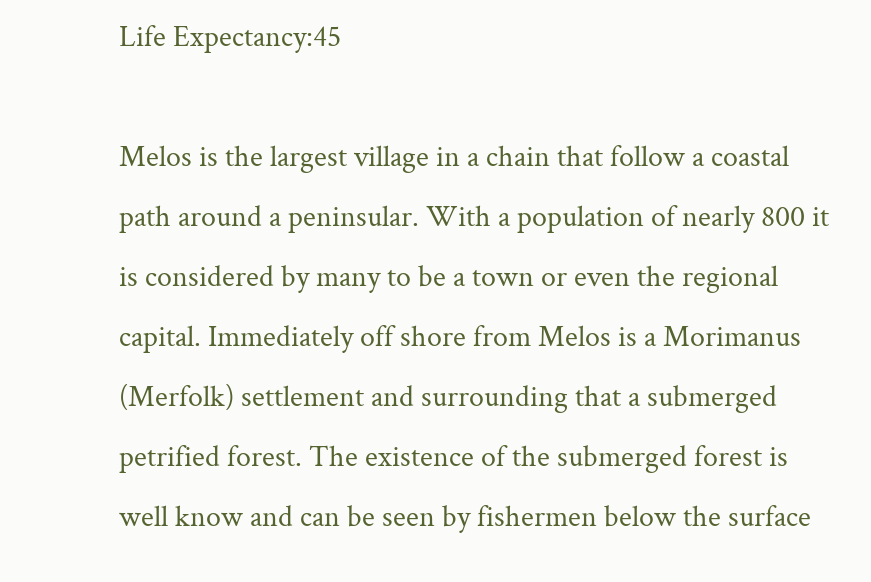Life Expectancy:45

Melos is the largest village in a chain that follow a coastal path around a peninsular. With a population of nearly 800 it is considered by many to be a town or even the regional capital. Immediately off shore from Melos is a Morimanus (Merfolk) settlement and surrounding that a submerged petrified forest. The existence of the submerged forest is well know and can be seen by fishermen below the surface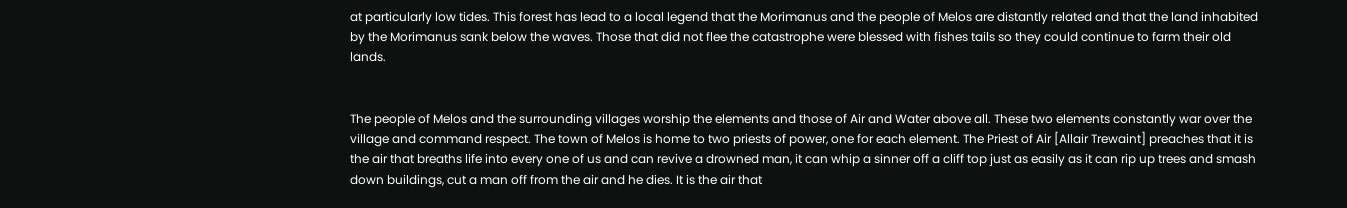at particularly low tides. This forest has lead to a local legend that the Morimanus and the people of Melos are distantly related and that the land inhabited by the Morimanus sank below the waves. Those that did not flee the catastrophe were blessed with fishes tails so they could continue to farm their old lands.


The people of Melos and the surrounding villages worship the elements and those of Air and Water above all. These two elements constantly war over the village and command respect. The town of Melos is home to two priests of power, one for each element. The Priest of Air [Allair Trewaint] preaches that it is the air that breaths life into every one of us and can revive a drowned man, it can whip a sinner off a cliff top just as easily as it can rip up trees and smash down buildings, cut a man off from the air and he dies. It is the air that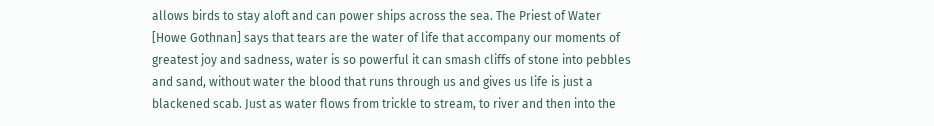allows birds to stay aloft and can power ships across the sea. The Priest of Water [Howe Gothnan] says that tears are the water of life that accompany our moments of greatest joy and sadness, water is so powerful it can smash cliffs of stone into pebbles and sand, without water the blood that runs through us and gives us life is just a blackened scab. Just as water flows from trickle to stream, to river and then into the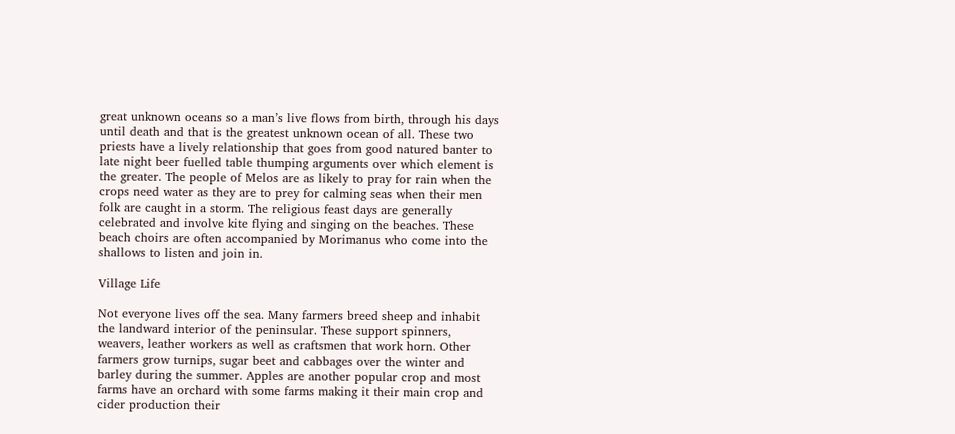great unknown oceans so a man’s live flows from birth, through his days until death and that is the greatest unknown ocean of all. These two priests have a lively relationship that goes from good natured banter to late night beer fuelled table thumping arguments over which element is the greater. The people of Melos are as likely to pray for rain when the crops need water as they are to prey for calming seas when their men folk are caught in a storm. The religious feast days are generally celebrated and involve kite flying and singing on the beaches. These beach choirs are often accompanied by Morimanus who come into the shallows to listen and join in.

Village Life

Not everyone lives off the sea. Many farmers breed sheep and inhabit the landward interior of the peninsular. These support spinners, weavers, leather workers as well as craftsmen that work horn. Other farmers grow turnips, sugar beet and cabbages over the winter and barley during the summer. Apples are another popular crop and most farms have an orchard with some farms making it their main crop and cider production their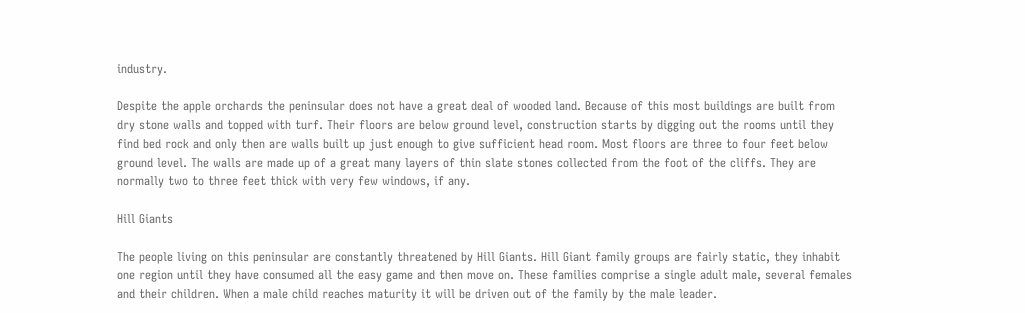industry.

Despite the apple orchards the peninsular does not have a great deal of wooded land. Because of this most buildings are built from dry stone walls and topped with turf. Their floors are below ground level, construction starts by digging out the rooms until they find bed rock and only then are walls built up just enough to give sufficient head room. Most floors are three to four feet below ground level. The walls are made up of a great many layers of thin slate stones collected from the foot of the cliffs. They are normally two to three feet thick with very few windows, if any.

Hill Giants

The people living on this peninsular are constantly threatened by Hill Giants. Hill Giant family groups are fairly static, they inhabit one region until they have consumed all the easy game and then move on. These families comprise a single adult male, several females and their children. When a male child reaches maturity it will be driven out of the family by the male leader.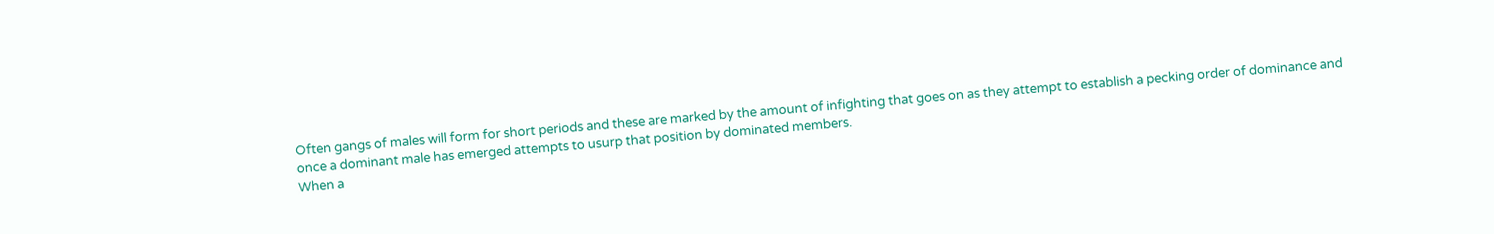Often gangs of males will form for short periods and these are marked by the amount of infighting that goes on as they attempt to establish a pecking order of dominance and once a dominant male has emerged attempts to usurp that position by dominated members.
When a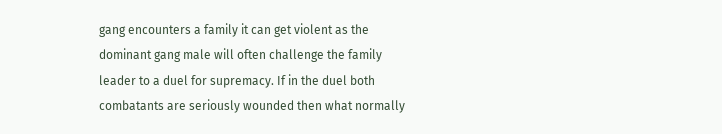gang encounters a family it can get violent as the dominant gang male will often challenge the family leader to a duel for supremacy. If in the duel both combatants are seriously wounded then what normally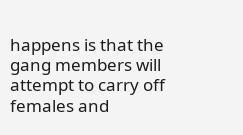happens is that the gang members will attempt to carry off females and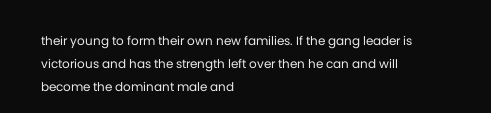their young to form their own new families. If the gang leader is victorious and has the strength left over then he can and will become the dominant male and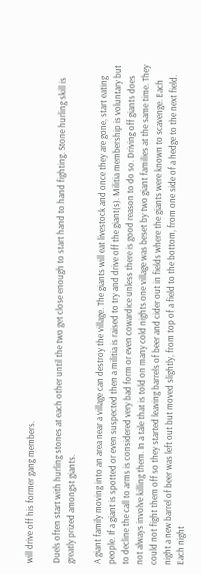will drive off his former gang members.

Duels often start with hurling stones at each other until the two get close enough to start hand to hand fighting. Stone hurling skill is greatly prized amongst giants.

A giant family moving into an area near a village can destroy the village. The giants will eat livestock and once they are gone, start eating people. If a giant is spotted or even suspected then a militia is raised to try and drive off the giant(s). Militia membership is voluntary but to decline the call to arms is considered very bad form or even cowardice unless there is good reason to do so. Driving off giants does not always involve killing them. In a tale that is told on many cold nights one village was beset by two giant families at the same time. They could not fight them off so they started leaving barrels of beer and cider out in fields where the giants were known to scavenge. Each night a new barrel of beer was left out but moved slightly, from top of a field to the bottom, from one side of a hedge to the next field. Each night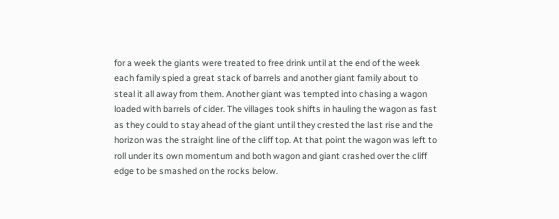for a week the giants were treated to free drink until at the end of the week each family spied a great stack of barrels and another giant family about to steal it all away from them. Another giant was tempted into chasing a wagon loaded with barrels of cider. The villages took shifts in hauling the wagon as fast as they could to stay ahead of the giant until they crested the last rise and the horizon was the straight line of the cliff top. At that point the wagon was left to roll under its own momentum and both wagon and giant crashed over the cliff edge to be smashed on the rocks below.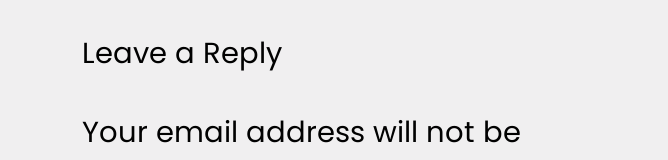Leave a Reply

Your email address will not be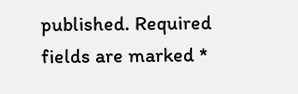published. Required fields are marked *